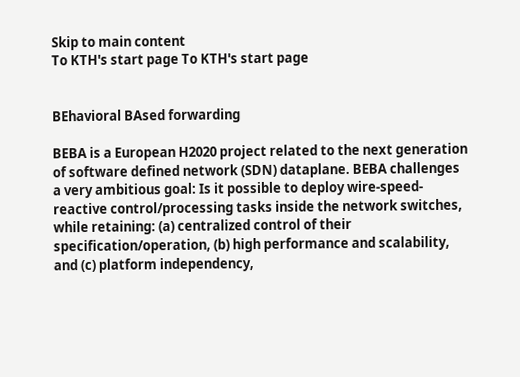Skip to main content
To KTH's start page To KTH's start page


BEhavioral BAsed forwarding

BEBA is a European H2020 project related to the next generation of software defined network (SDN) dataplane. BEBA challenges a very ambitious goal: Is it possible to deploy wire-speed-reactive control/processing tasks inside the network switches, while retaining: (a) centralized control of their specification/operation, (b) high performance and scalability, and (c) platform independency,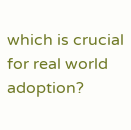which is crucial for real world adoption?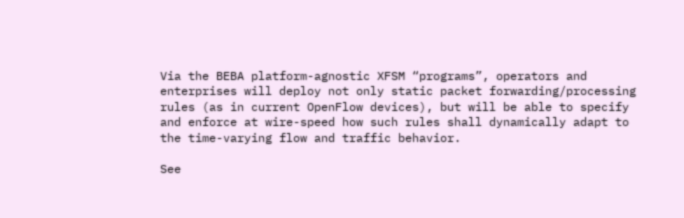Via the BEBA platform-agnostic XFSM “programs”, operators and enterprises will deploy not only static packet forwarding/processing rules (as in current OpenFlow devices), but will be able to specify and enforce at wire-speed how such rules shall dynamically adapt to the time-varying flow and traffic behavior.

See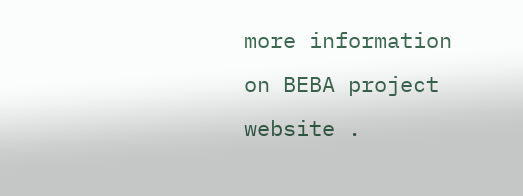more information on BEBA project website .